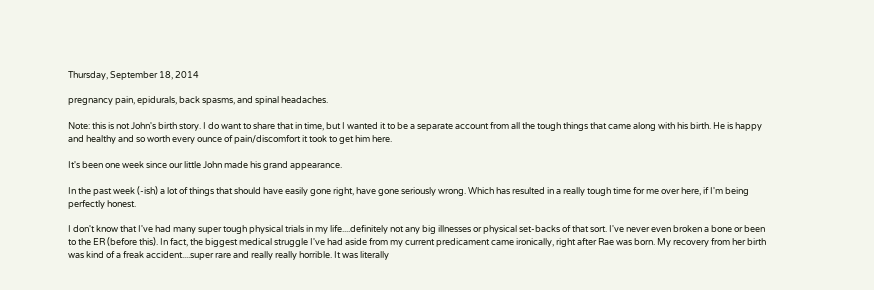Thursday, September 18, 2014

pregnancy pain, epidurals, back spasms, and spinal headaches.

Note: this is not John's birth story. I do want to share that in time, but I wanted it to be a separate account from all the tough things that came along with his birth. He is happy and healthy and so worth every ounce of pain/discomfort it took to get him here.

It's been one week since our little John made his grand appearance.

In the past week (-ish) a lot of things that should have easily gone right, have gone seriously wrong. Which has resulted in a really tough time for me over here, if I'm being perfectly honest.

I don't know that I've had many super tough physical trials in my life....definitely not any big illnesses or physical set-backs of that sort. I've never even broken a bone or been to the ER (before this). In fact, the biggest medical struggle I've had aside from my current predicament came ironically, right after Rae was born. My recovery from her birth was kind of a freak accident....super rare and really really horrible. It was literally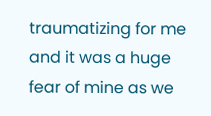traumatizing for me and it was a huge fear of mine as we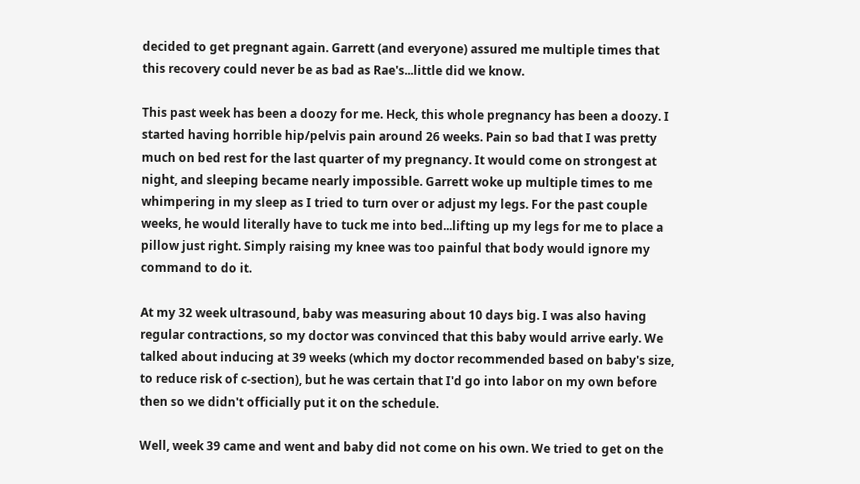decided to get pregnant again. Garrett (and everyone) assured me multiple times that this recovery could never be as bad as Rae's...little did we know.

This past week has been a doozy for me. Heck, this whole pregnancy has been a doozy. I started having horrible hip/pelvis pain around 26 weeks. Pain so bad that I was pretty much on bed rest for the last quarter of my pregnancy. It would come on strongest at night, and sleeping became nearly impossible. Garrett woke up multiple times to me whimpering in my sleep as I tried to turn over or adjust my legs. For the past couple weeks, he would literally have to tuck me into bed...lifting up my legs for me to place a pillow just right. Simply raising my knee was too painful that body would ignore my command to do it.

At my 32 week ultrasound, baby was measuring about 10 days big. I was also having regular contractions, so my doctor was convinced that this baby would arrive early. We talked about inducing at 39 weeks (which my doctor recommended based on baby's size, to reduce risk of c-section), but he was certain that I'd go into labor on my own before then so we didn't officially put it on the schedule.

Well, week 39 came and went and baby did not come on his own. We tried to get on the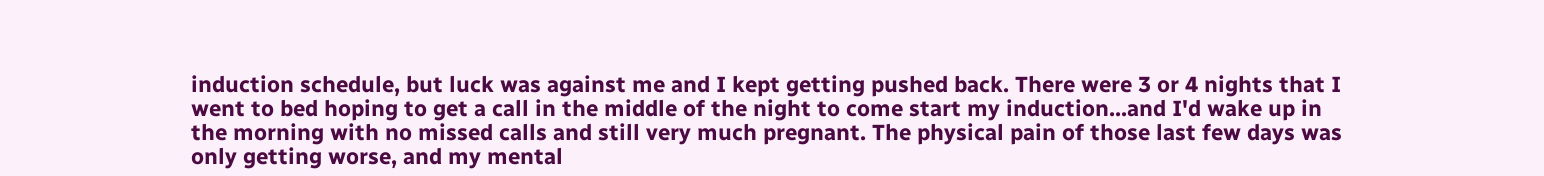induction schedule, but luck was against me and I kept getting pushed back. There were 3 or 4 nights that I went to bed hoping to get a call in the middle of the night to come start my induction...and I'd wake up in the morning with no missed calls and still very much pregnant. The physical pain of those last few days was only getting worse, and my mental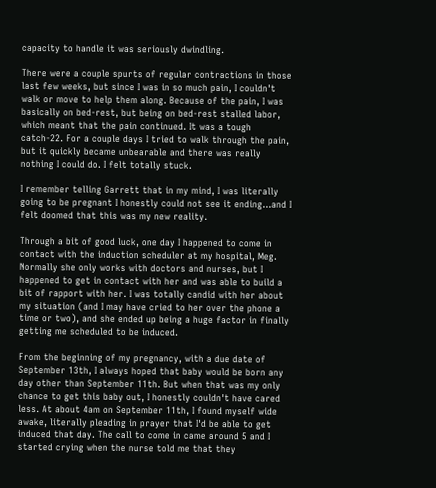capacity to handle it was seriously dwindling.

There were a couple spurts of regular contractions in those last few weeks, but since I was in so much pain, I couldn't walk or move to help them along. Because of the pain, I was basically on bed-rest, but being on bed-rest stalled labor, which meant that the pain continued. It was a tough catch-22. For a couple days I tried to walk through the pain, but it quickly became unbearable and there was really nothing I could do. I felt totally stuck.

I remember telling Garrett that in my mind, I was literally going to be pregnant I honestly could not see it ending...and I felt doomed that this was my new reality.

Through a bit of good luck, one day I happened to come in contact with the induction scheduler at my hospital, Meg. Normally she only works with doctors and nurses, but I happened to get in contact with her and was able to build a bit of rapport with her. I was totally candid with her about my situation (and I may have cried to her over the phone a time or two), and she ended up being a huge factor in finally getting me scheduled to be induced.

From the beginning of my pregnancy, with a due date of September 13th, I always hoped that baby would be born any day other than September 11th. But when that was my only chance to get this baby out, I honestly couldn't have cared less. At about 4am on September 11th, I found myself wide awake, literally pleading in prayer that I'd be able to get induced that day. The call to come in came around 5 and I started crying when the nurse told me that they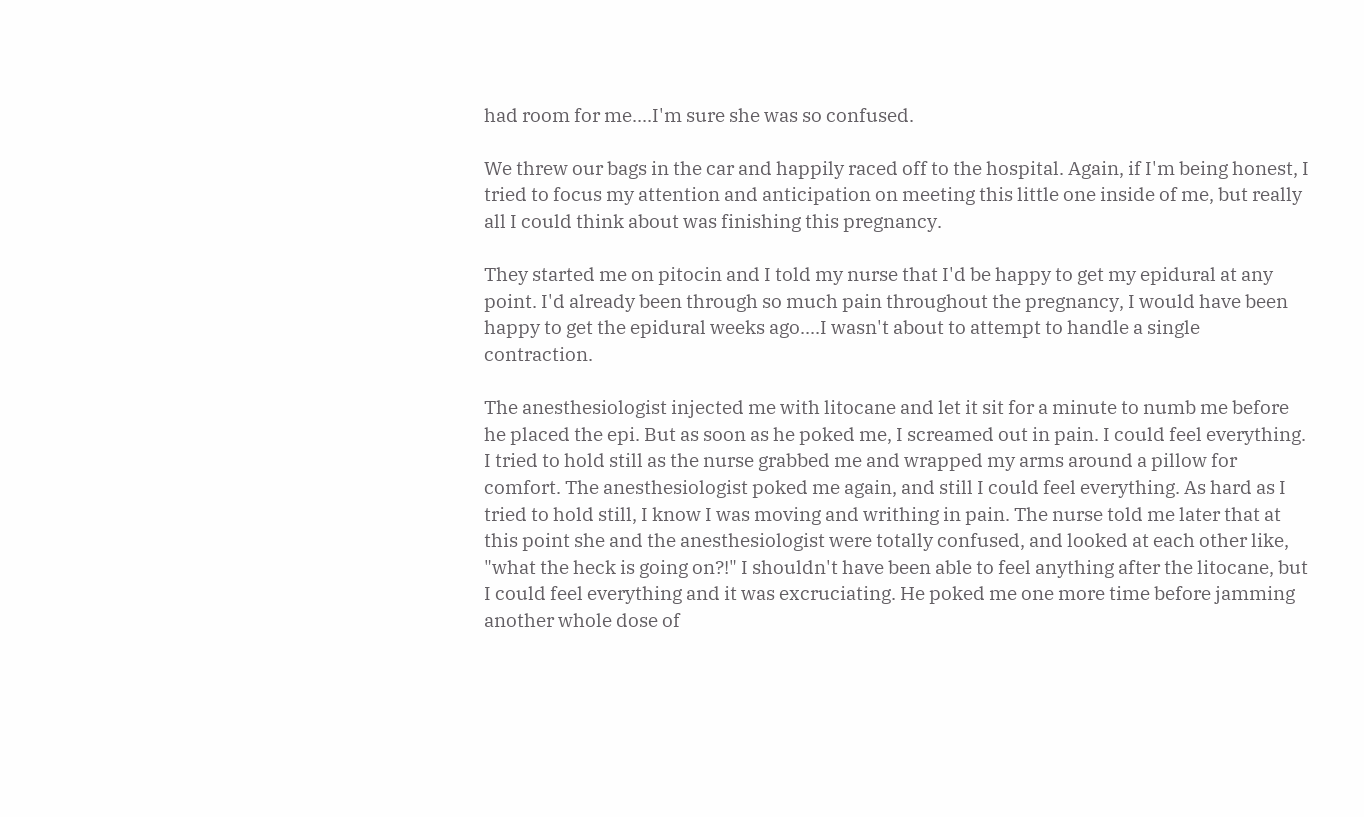had room for me....I'm sure she was so confused.

We threw our bags in the car and happily raced off to the hospital. Again, if I'm being honest, I tried to focus my attention and anticipation on meeting this little one inside of me, but really all I could think about was finishing this pregnancy.

They started me on pitocin and I told my nurse that I'd be happy to get my epidural at any point. I'd already been through so much pain throughout the pregnancy, I would have been happy to get the epidural weeks ago....I wasn't about to attempt to handle a single contraction.

The anesthesiologist injected me with litocane and let it sit for a minute to numb me before he placed the epi. But as soon as he poked me, I screamed out in pain. I could feel everything. I tried to hold still as the nurse grabbed me and wrapped my arms around a pillow for comfort. The anesthesiologist poked me again, and still I could feel everything. As hard as I tried to hold still, I know I was moving and writhing in pain. The nurse told me later that at this point she and the anesthesiologist were totally confused, and looked at each other like, "what the heck is going on?!" I shouldn't have been able to feel anything after the litocane, but I could feel everything and it was excruciating. He poked me one more time before jamming another whole dose of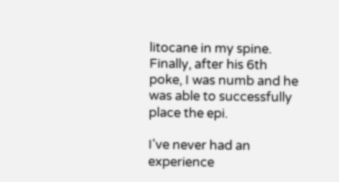litocane in my spine. Finally, after his 6th poke, I was numb and he was able to successfully place the epi.

I've never had an experience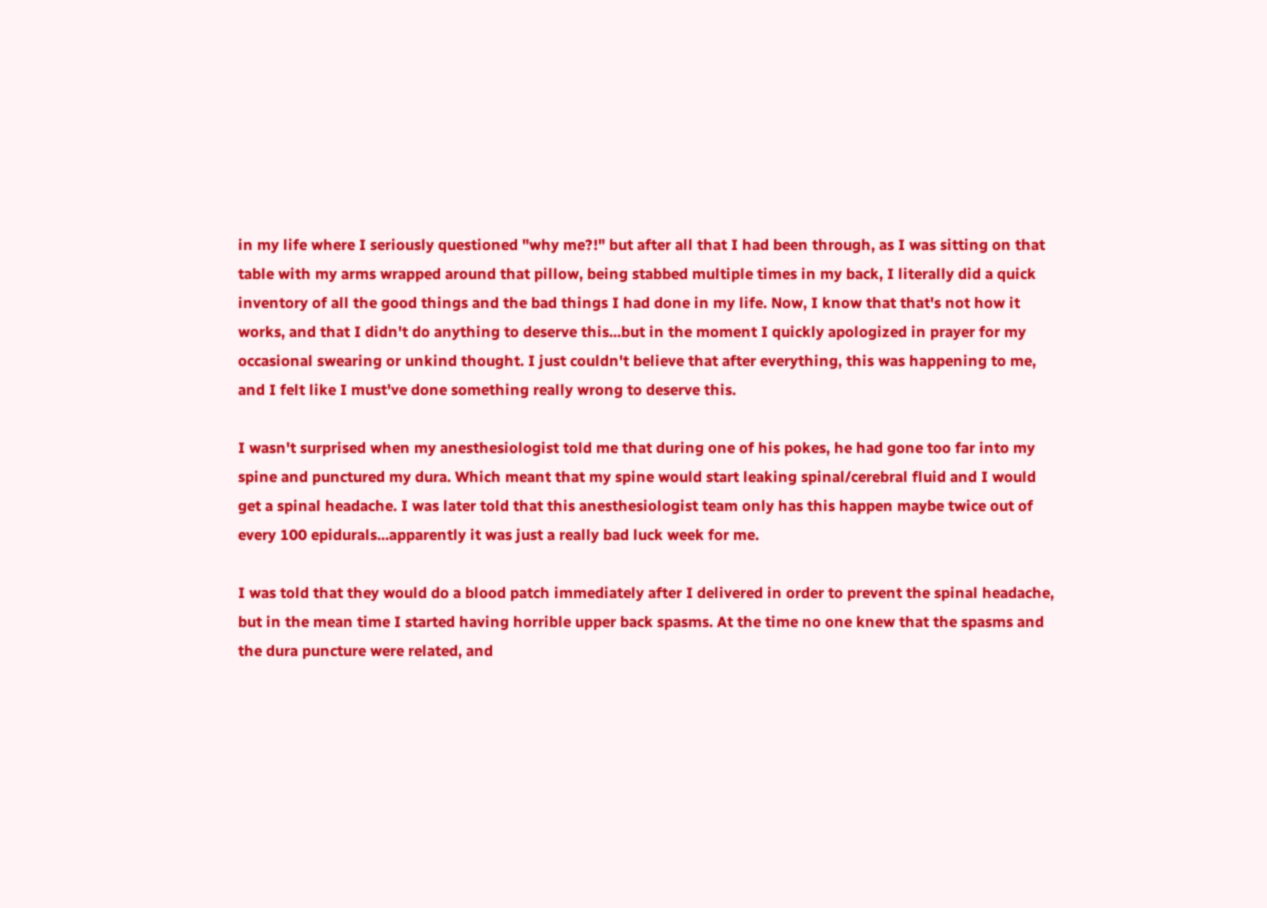in my life where I seriously questioned "why me?!" but after all that I had been through, as I was sitting on that table with my arms wrapped around that pillow, being stabbed multiple times in my back, I literally did a quick inventory of all the good things and the bad things I had done in my life. Now, I know that that's not how it works, and that I didn't do anything to deserve this...but in the moment I quickly apologized in prayer for my occasional swearing or unkind thought. I just couldn't believe that after everything, this was happening to me, and I felt like I must've done something really wrong to deserve this.

I wasn't surprised when my anesthesiologist told me that during one of his pokes, he had gone too far into my spine and punctured my dura. Which meant that my spine would start leaking spinal/cerebral fluid and I would get a spinal headache. I was later told that this anesthesiologist team only has this happen maybe twice out of every 100 epidurals...apparently it was just a really bad luck week for me.

I was told that they would do a blood patch immediately after I delivered in order to prevent the spinal headache, but in the mean time I started having horrible upper back spasms. At the time no one knew that the spasms and the dura puncture were related, and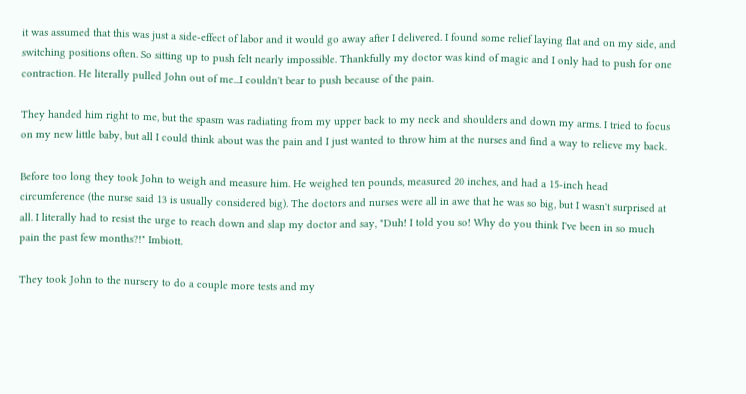it was assumed that this was just a side-effect of labor and it would go away after I delivered. I found some relief laying flat and on my side, and switching positions often. So sitting up to push felt nearly impossible. Thankfully my doctor was kind of magic and I only had to push for one contraction. He literally pulled John out of me...I couldn't bear to push because of the pain.

They handed him right to me, but the spasm was radiating from my upper back to my neck and shoulders and down my arms. I tried to focus on my new little baby, but all I could think about was the pain and I just wanted to throw him at the nurses and find a way to relieve my back.

Before too long they took John to weigh and measure him. He weighed ten pounds, measured 20 inches, and had a 15-inch head circumference (the nurse said 13 is usually considered big). The doctors and nurses were all in awe that he was so big, but I wasn't surprised at all. I literally had to resist the urge to reach down and slap my doctor and say, "Duh! I told you so! Why do you think I've been in so much pain the past few months?!" Imbiott.

They took John to the nursery to do a couple more tests and my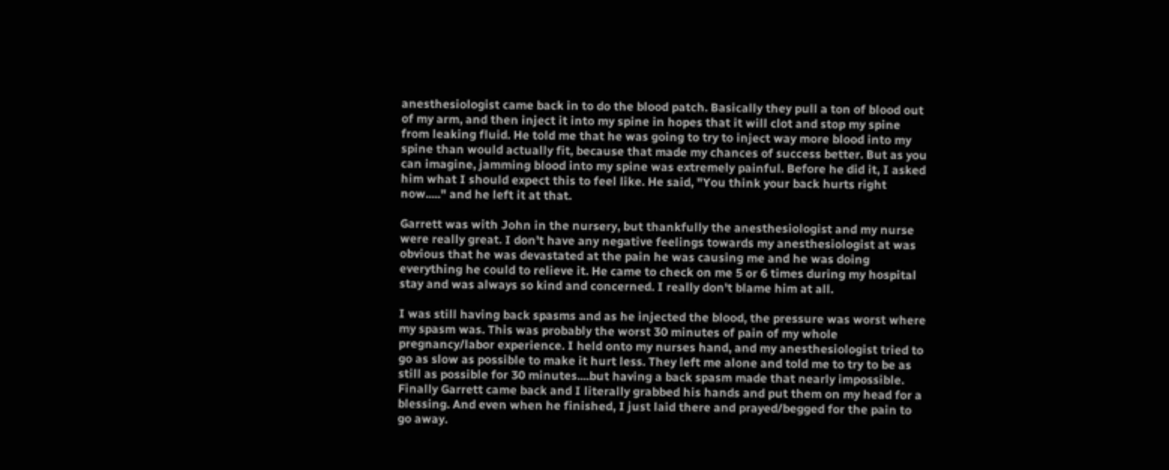anesthesiologist came back in to do the blood patch. Basically they pull a ton of blood out of my arm, and then inject it into my spine in hopes that it will clot and stop my spine from leaking fluid. He told me that he was going to try to inject way more blood into my spine than would actually fit, because that made my chances of success better. But as you can imagine, jamming blood into my spine was extremely painful. Before he did it, I asked him what I should expect this to feel like. He said, "You think your back hurts right now....." and he left it at that.

Garrett was with John in the nursery, but thankfully the anesthesiologist and my nurse were really great. I don't have any negative feelings towards my anesthesiologist at was obvious that he was devastated at the pain he was causing me and he was doing everything he could to relieve it. He came to check on me 5 or 6 times during my hospital stay and was always so kind and concerned. I really don't blame him at all.

I was still having back spasms and as he injected the blood, the pressure was worst where my spasm was. This was probably the worst 30 minutes of pain of my whole pregnancy/labor experience. I held onto my nurses hand, and my anesthesiologist tried to go as slow as possible to make it hurt less. They left me alone and told me to try to be as still as possible for 30 minutes....but having a back spasm made that nearly impossible. Finally Garrett came back and I literally grabbed his hands and put them on my head for a blessing. And even when he finished, I just laid there and prayed/begged for the pain to go away.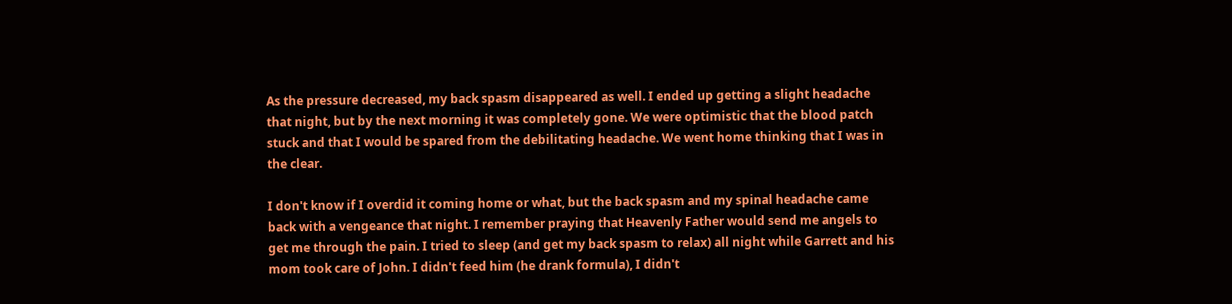As the pressure decreased, my back spasm disappeared as well. I ended up getting a slight headache that night, but by the next morning it was completely gone. We were optimistic that the blood patch stuck and that I would be spared from the debilitating headache. We went home thinking that I was in the clear.

I don't know if I overdid it coming home or what, but the back spasm and my spinal headache came back with a vengeance that night. I remember praying that Heavenly Father would send me angels to get me through the pain. I tried to sleep (and get my back spasm to relax) all night while Garrett and his mom took care of John. I didn't feed him (he drank formula), I didn't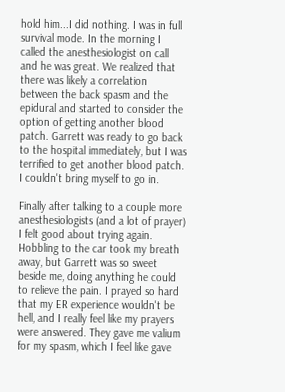hold him...I did nothing. I was in full survival mode. In the morning I called the anesthesiologist on call and he was great. We realized that there was likely a correlation between the back spasm and the epidural and started to consider the option of getting another blood patch. Garrett was ready to go back to the hospital immediately, but I was terrified to get another blood patch. I couldn't bring myself to go in.

Finally after talking to a couple more anesthesiologists (and a lot of prayer) I felt good about trying again. Hobbling to the car took my breath away, but Garrett was so sweet beside me, doing anything he could to relieve the pain. I prayed so hard that my ER experience wouldn't be hell, and I really feel like my prayers were answered. They gave me valium for my spasm, which I feel like gave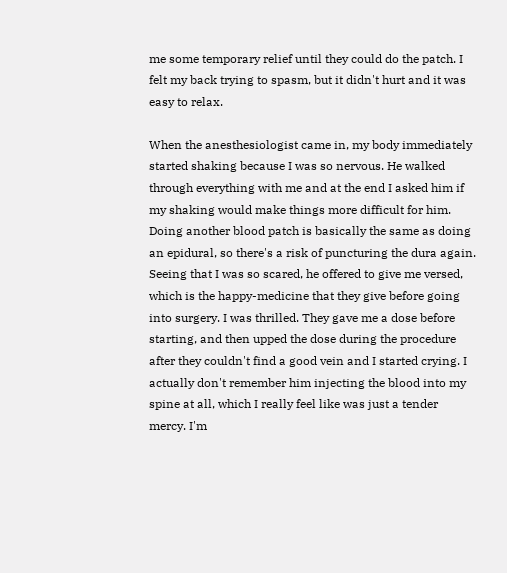me some temporary relief until they could do the patch. I felt my back trying to spasm, but it didn't hurt and it was easy to relax.

When the anesthesiologist came in, my body immediately started shaking because I was so nervous. He walked through everything with me and at the end I asked him if my shaking would make things more difficult for him. Doing another blood patch is basically the same as doing an epidural, so there's a risk of puncturing the dura again. Seeing that I was so scared, he offered to give me versed, which is the happy-medicine that they give before going into surgery. I was thrilled. They gave me a dose before starting, and then upped the dose during the procedure after they couldn't find a good vein and I started crying. I actually don't remember him injecting the blood into my spine at all, which I really feel like was just a tender mercy. I'm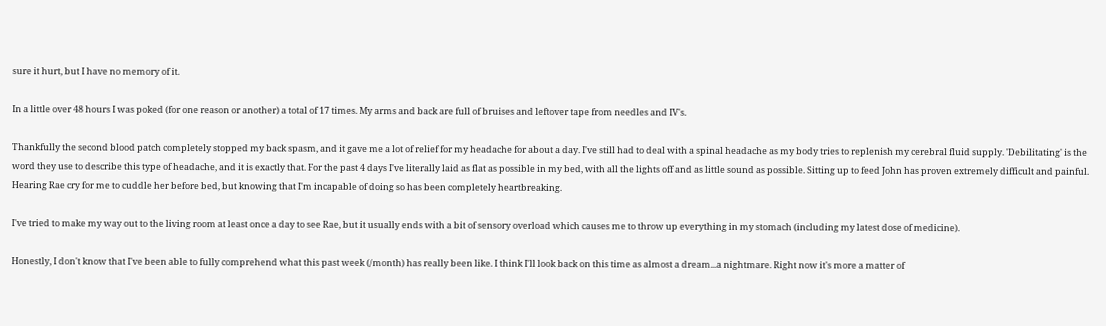sure it hurt, but I have no memory of it.

In a little over 48 hours I was poked (for one reason or another) a total of 17 times. My arms and back are full of bruises and leftover tape from needles and IV's.

Thankfully the second blood patch completely stopped my back spasm, and it gave me a lot of relief for my headache for about a day. I've still had to deal with a spinal headache as my body tries to replenish my cerebral fluid supply. 'Debilitating' is the word they use to describe this type of headache, and it is exactly that. For the past 4 days I've literally laid as flat as possible in my bed, with all the lights off and as little sound as possible. Sitting up to feed John has proven extremely difficult and painful. Hearing Rae cry for me to cuddle her before bed, but knowing that I'm incapable of doing so has been completely heartbreaking.

I've tried to make my way out to the living room at least once a day to see Rae, but it usually ends with a bit of sensory overload which causes me to throw up everything in my stomach (including my latest dose of medicine).

Honestly, I don't know that I've been able to fully comprehend what this past week (/month) has really been like. I think I'll look back on this time as almost a dream...a nightmare. Right now it's more a matter of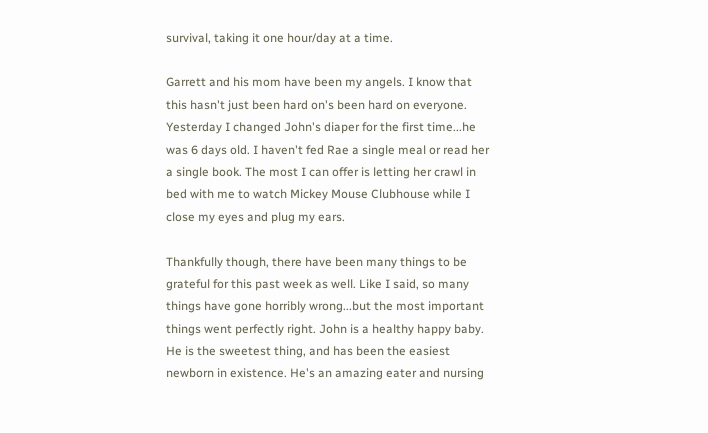survival, taking it one hour/day at a time.

Garrett and his mom have been my angels. I know that this hasn't just been hard on's been hard on everyone. Yesterday I changed John's diaper for the first time...he was 6 days old. I haven't fed Rae a single meal or read her a single book. The most I can offer is letting her crawl in bed with me to watch Mickey Mouse Clubhouse while I close my eyes and plug my ears.

Thankfully though, there have been many things to be grateful for this past week as well. Like I said, so many things have gone horribly wrong...but the most important things went perfectly right. John is a healthy happy baby. He is the sweetest thing, and has been the easiest newborn in existence. He's an amazing eater and nursing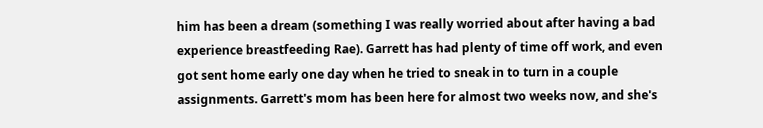him has been a dream (something I was really worried about after having a bad experience breastfeeding Rae). Garrett has had plenty of time off work, and even got sent home early one day when he tried to sneak in to turn in a couple assignments. Garrett's mom has been here for almost two weeks now, and she's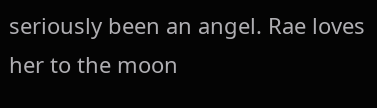seriously been an angel. Rae loves her to the moon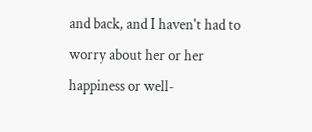and back, and I haven't had to worry about her or her happiness or well-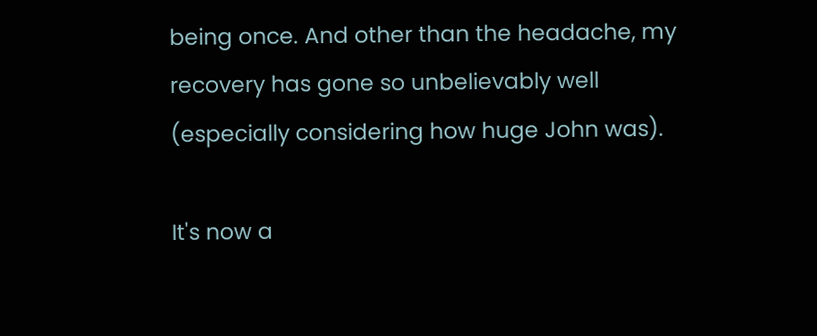being once. And other than the headache, my recovery has gone so unbelievably well (especially considering how huge John was).

It's now a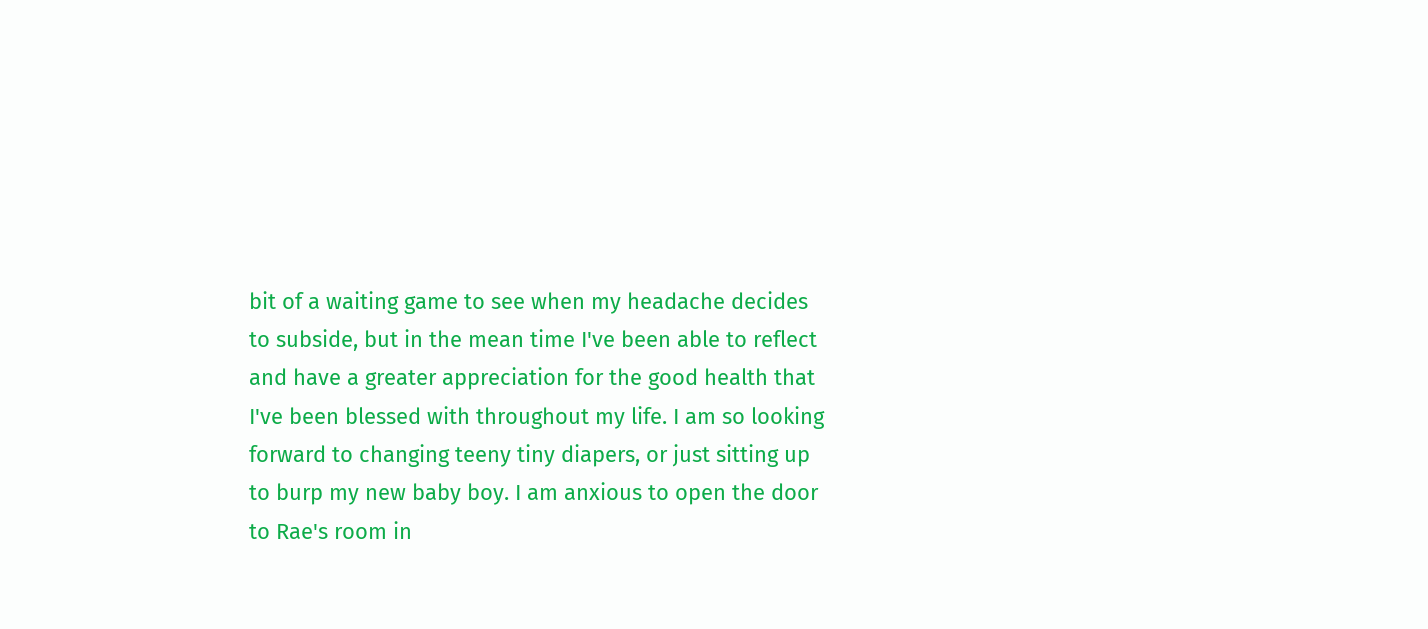bit of a waiting game to see when my headache decides to subside, but in the mean time I've been able to reflect and have a greater appreciation for the good health that I've been blessed with throughout my life. I am so looking forward to changing teeny tiny diapers, or just sitting up to burp my new baby boy. I am anxious to open the door to Rae's room in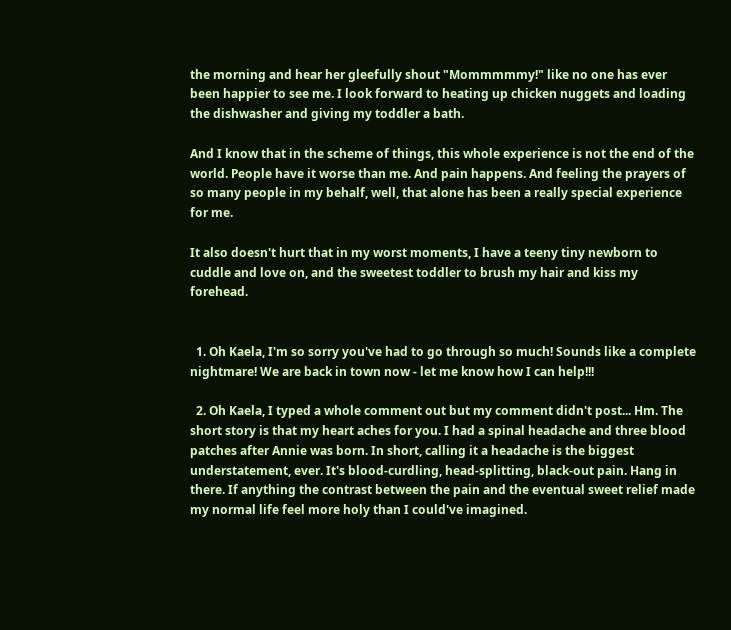the morning and hear her gleefully shout "Mommmmmy!" like no one has ever been happier to see me. I look forward to heating up chicken nuggets and loading the dishwasher and giving my toddler a bath.

And I know that in the scheme of things, this whole experience is not the end of the world. People have it worse than me. And pain happens. And feeling the prayers of so many people in my behalf, well, that alone has been a really special experience for me.

It also doesn't hurt that in my worst moments, I have a teeny tiny newborn to cuddle and love on, and the sweetest toddler to brush my hair and kiss my forehead.


  1. Oh Kaela, I'm so sorry you've had to go through so much! Sounds like a complete nightmare! We are back in town now - let me know how I can help!!!

  2. Oh Kaela, I typed a whole comment out but my comment didn't post... Hm. The short story is that my heart aches for you. I had a spinal headache and three blood patches after Annie was born. In short, calling it a headache is the biggest understatement, ever. It's blood-curdling, head-splitting, black-out pain. Hang in there. If anything the contrast between the pain and the eventual sweet relief made my normal life feel more holy than I could've imagined.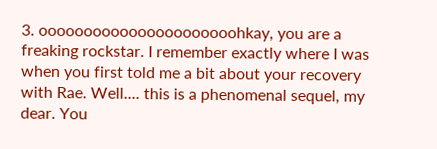3. oooooooooooooooooooooohkay, you are a freaking rockstar. I remember exactly where I was when you first told me a bit about your recovery with Rae. Well.... this is a phenomenal sequel, my dear. You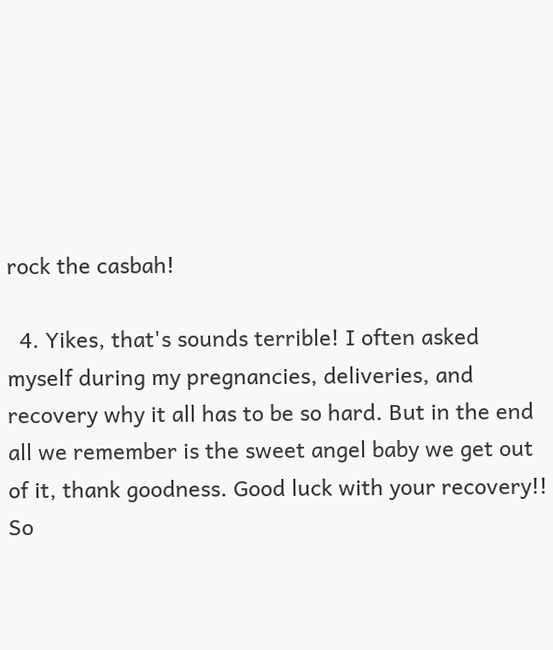rock the casbah!

  4. Yikes, that's sounds terrible! I often asked myself during my pregnancies, deliveries, and recovery why it all has to be so hard. But in the end all we remember is the sweet angel baby we get out of it, thank goodness. Good luck with your recovery!! So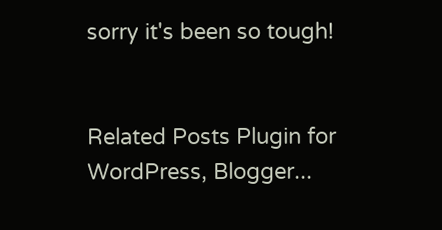sorry it's been so tough!


Related Posts Plugin for WordPress, Blogger...